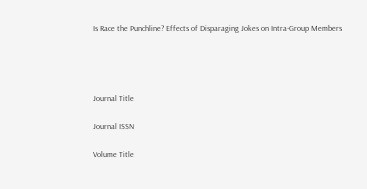Is Race the Punchline? Effects of Disparaging Jokes on Intra-Group Members




Journal Title

Journal ISSN

Volume Title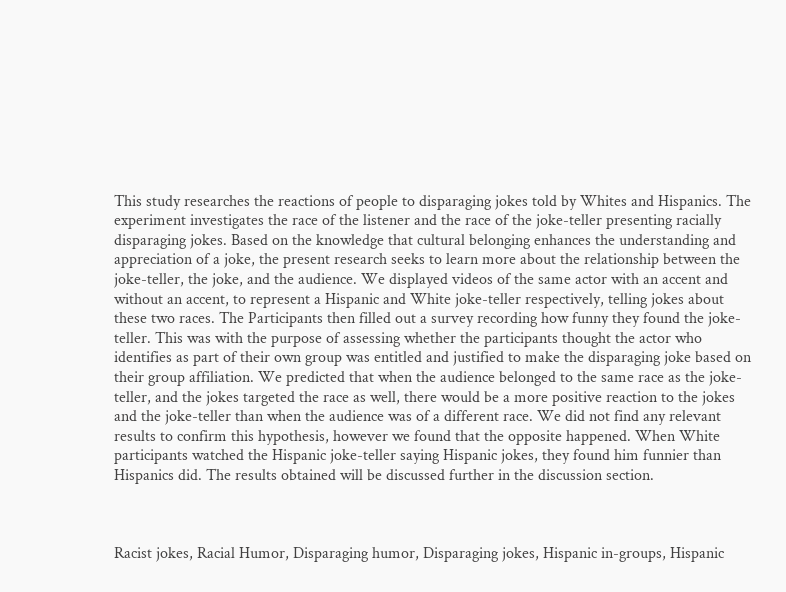This study researches the reactions of people to disparaging jokes told by Whites and Hispanics. The experiment investigates the race of the listener and the race of the joke-teller presenting racially disparaging jokes. Based on the knowledge that cultural belonging enhances the understanding and appreciation of a joke, the present research seeks to learn more about the relationship between the joke-teller, the joke, and the audience. We displayed videos of the same actor with an accent and without an accent, to represent a Hispanic and White joke-teller respectively, telling jokes about these two races. The Participants then filled out a survey recording how funny they found the joke-teller. This was with the purpose of assessing whether the participants thought the actor who identifies as part of their own group was entitled and justified to make the disparaging joke based on their group affiliation. We predicted that when the audience belonged to the same race as the joke-teller, and the jokes targeted the race as well, there would be a more positive reaction to the jokes and the joke-teller than when the audience was of a different race. We did not find any relevant results to confirm this hypothesis, however we found that the opposite happened. When White participants watched the Hispanic joke-teller saying Hispanic jokes, they found him funnier than Hispanics did. The results obtained will be discussed further in the discussion section.



Racist jokes, Racial Humor, Disparaging humor, Disparaging jokes, Hispanic in-groups, Hispanic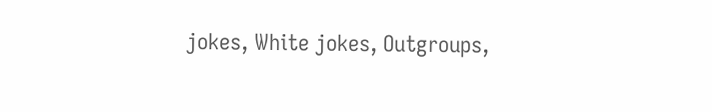jokes, White jokes, Outgroups,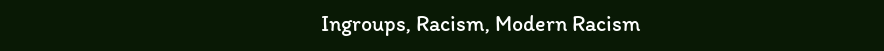Ingroups, Racism, Modern Racism